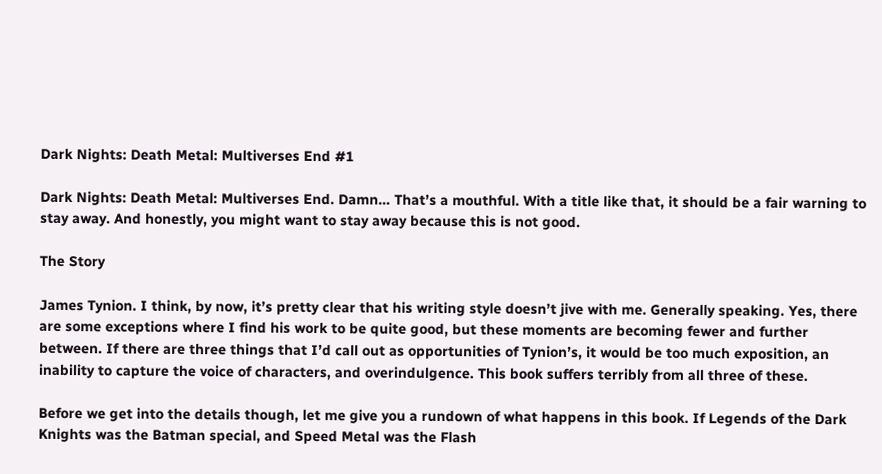Dark Nights: Death Metal: Multiverses End #1

Dark Nights: Death Metal: Multiverses End. Damn… That’s a mouthful. With a title like that, it should be a fair warning to stay away. And honestly, you might want to stay away because this is not good.

The Story

James Tynion. I think, by now, it’s pretty clear that his writing style doesn’t jive with me. Generally speaking. Yes, there are some exceptions where I find his work to be quite good, but these moments are becoming fewer and further between. If there are three things that I’d call out as opportunities of Tynion’s, it would be too much exposition, an inability to capture the voice of characters, and overindulgence. This book suffers terribly from all three of these.

Before we get into the details though, let me give you a rundown of what happens in this book. If Legends of the Dark Knights was the Batman special, and Speed Metal was the Flash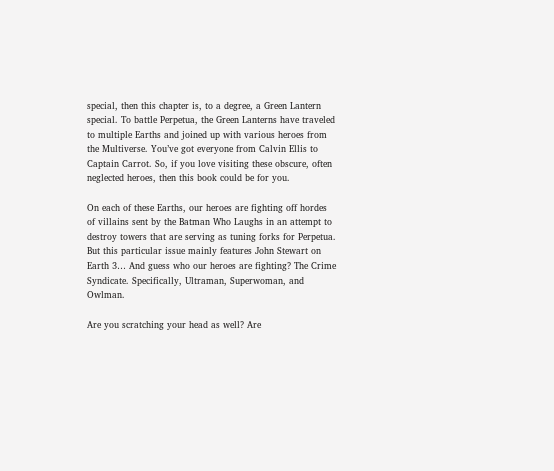special, then this chapter is, to a degree, a Green Lantern special. To battle Perpetua, the Green Lanterns have traveled to multiple Earths and joined up with various heroes from the Multiverse. You’ve got everyone from Calvin Ellis to Captain Carrot. So, if you love visiting these obscure, often neglected heroes, then this book could be for you.

On each of these Earths, our heroes are fighting off hordes of villains sent by the Batman Who Laughs in an attempt to destroy towers that are serving as tuning forks for Perpetua. But this particular issue mainly features John Stewart on Earth 3… And guess who our heroes are fighting? The Crime Syndicate. Specifically, Ultraman, Superwoman, and Owlman.

Are you scratching your head as well? Are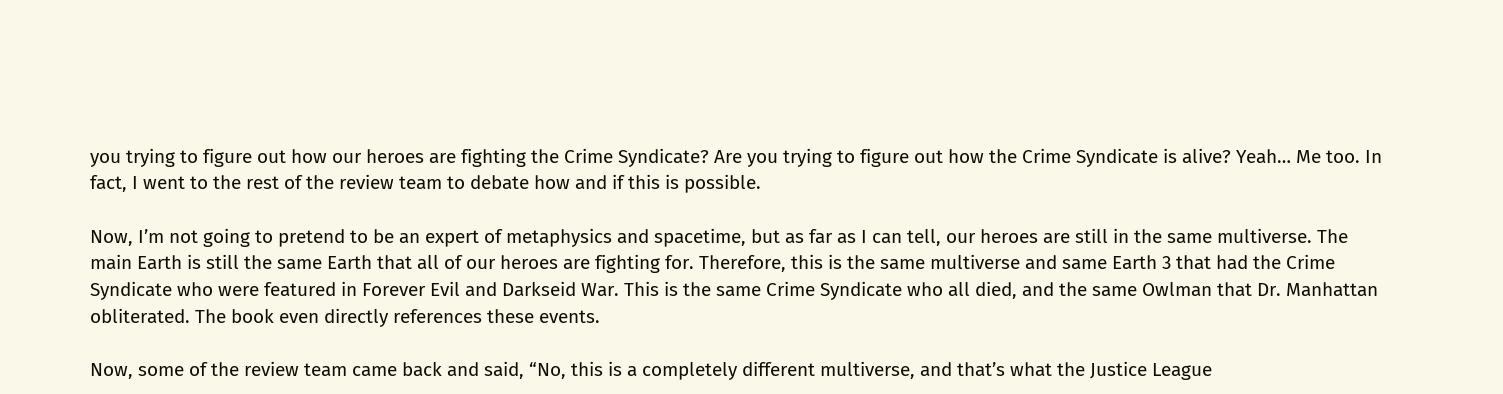you trying to figure out how our heroes are fighting the Crime Syndicate? Are you trying to figure out how the Crime Syndicate is alive? Yeah… Me too. In fact, I went to the rest of the review team to debate how and if this is possible.

Now, I’m not going to pretend to be an expert of metaphysics and spacetime, but as far as I can tell, our heroes are still in the same multiverse. The main Earth is still the same Earth that all of our heroes are fighting for. Therefore, this is the same multiverse and same Earth 3 that had the Crime Syndicate who were featured in Forever Evil and Darkseid War. This is the same Crime Syndicate who all died, and the same Owlman that Dr. Manhattan obliterated. The book even directly references these events.

Now, some of the review team came back and said, “No, this is a completely different multiverse, and that’s what the Justice League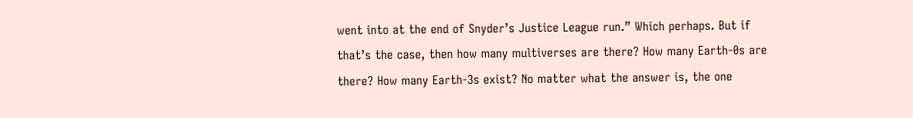went into at the end of Snyder’s Justice League run.” Which perhaps. But if that’s the case, then how many multiverses are there? How many Earth-0s are there? How many Earth-3s exist? No matter what the answer is, the one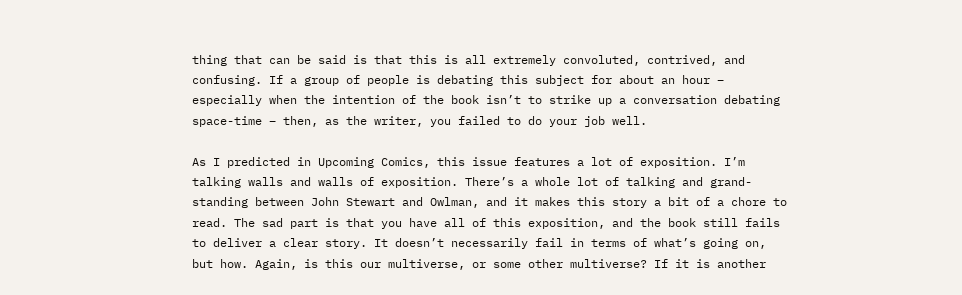thing that can be said is that this is all extremely convoluted, contrived, and confusing. If a group of people is debating this subject for about an hour – especially when the intention of the book isn’t to strike up a conversation debating space-time – then, as the writer, you failed to do your job well.

As I predicted in Upcoming Comics, this issue features a lot of exposition. I’m talking walls and walls of exposition. There’s a whole lot of talking and grand-standing between John Stewart and Owlman, and it makes this story a bit of a chore to read. The sad part is that you have all of this exposition, and the book still fails to deliver a clear story. It doesn’t necessarily fail in terms of what’s going on, but how. Again, is this our multiverse, or some other multiverse? If it is another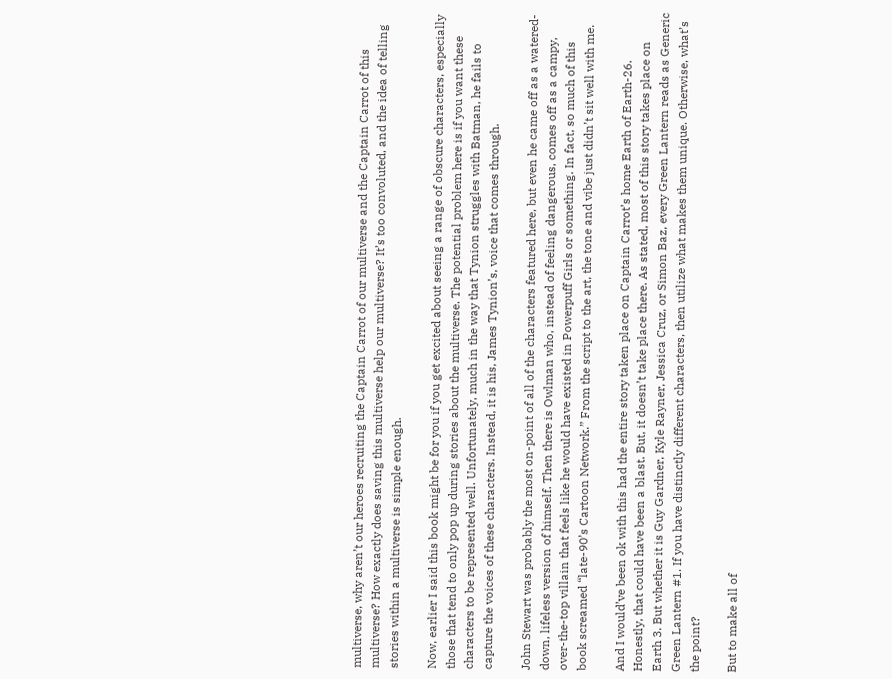multiverse, why aren’t our heroes recruiting the Captain Carrot of our multiverse and the Captain Carrot of this multiverse? How exactly does saving this multiverse help our multiverse? It’s too convoluted, and the idea of telling stories within a multiverse is simple enough.

Now, earlier I said this book might be for you if you get excited about seeing a range of obscure characters, especially those that tend to only pop up during stories about the multiverse. The potential problem here is if you want these characters to be represented well. Unfortunately, much in the way that Tynion struggles with Batman, he fails to capture the voices of these characters. Instead, it is his, James Tynion’s, voice that comes through.

John Stewart was probably the most on-point of all of the characters featured here, but even he came off as a watered-down, lifeless version of himself. Then there is Owlman who, instead of feeling dangerous, comes off as a campy, over-the-top villain that feels like he would have existed in Powerpuff Girls or something. In fact, so much of this book screamed “late-90’s Cartoon Network.” From the script to the art, the tone and vibe just didn’t sit well with me.

And I would’ve been ok with this had the entire story taken place on Captain Carrot’s home Earth of Earth-26. Honestly, that could have been a blast. But, it doesn’t take place there. As stated, most of this story takes place on Earth 3. But whether it is Guy Gardner, Kyle Rayner, Jessica Cruz, or Simon Baz, every Green Lantern reads as Generic Green Lantern #1. If you have distinctly different characters, then utilize what makes them unique. Otherwise, what’s the point?

But to make all of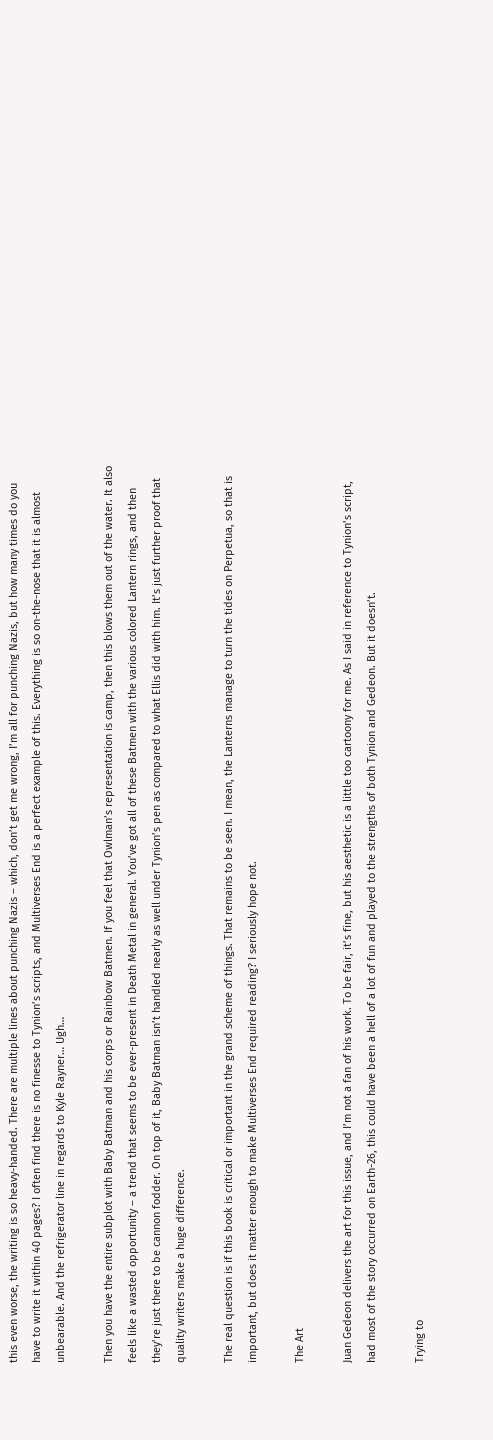this even worse, the writing is so heavy-handed. There are multiple lines about punching Nazis – which, don’t get me wrong, I’m all for punching Nazis, but how many times do you have to write it within 40 pages? I often find there is no finesse to Tynion’s scripts, and Multiverses End is a perfect example of this. Everything is so on-the-nose that it is almost unbearable. And the refrigerator line in regards to Kyle Rayner… Ugh…

Then you have the entire subplot with Baby Batman and his corps or Rainbow Batmen. If you feel that Owlman’s representation is camp, then this blows them out of the water. It also feels like a wasted opportunity – a trend that seems to be ever-present in Death Metal in general. You’ve got all of these Batmen with the various colored Lantern rings, and then they’re just there to be cannon fodder. On top of it, Baby Batman isn’t handled nearly as well under Tynion’s pen as compared to what Ellis did with him. It’s just further proof that quality writers make a huge difference.

The real question is if this book is critical or important in the grand scheme of things. That remains to be seen. I mean, the Lanterns manage to turn the tides on Perpetua, so that is important, but does it matter enough to make Multiverses End required reading? I seriously hope not.

The Art

Juan Gedeon delivers the art for this issue, and I’m not a fan of his work. To be fair, it’s fine, but his aesthetic is a little too cartoony for me. As I said in reference to Tynion’s script, had most of the story occurred on Earth-26, this could have been a hell of a lot of fun and played to the strengths of both Tynion and Gedeon. But it doesn’t.

Trying to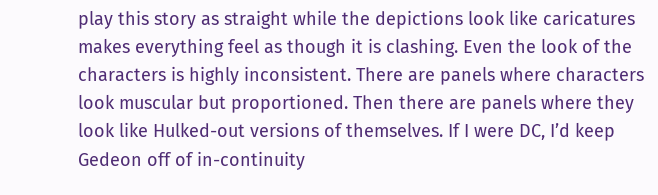play this story as straight while the depictions look like caricatures makes everything feel as though it is clashing. Even the look of the characters is highly inconsistent. There are panels where characters look muscular but proportioned. Then there are panels where they look like Hulked-out versions of themselves. If I were DC, I’d keep Gedeon off of in-continuity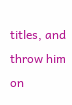titles, and throw him on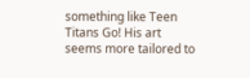something like Teen Titans Go! His art seems more tailored to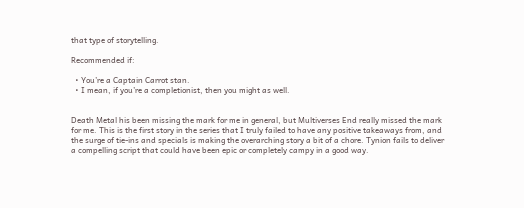that type of storytelling.

Recommended if:

  • You’re a Captain Carrot stan.
  • I mean, if you’re a completionist, then you might as well.


Death Metal his been missing the mark for me in general, but Multiverses End really missed the mark for me. This is the first story in the series that I truly failed to have any positive takeaways from, and the surge of tie-ins and specials is making the overarching story a bit of a chore. Tynion fails to deliver a compelling script that could have been epic or completely campy in a good way.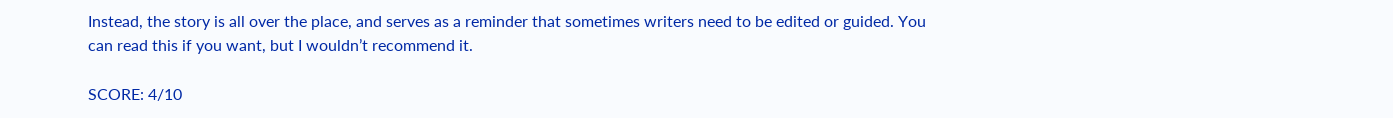Instead, the story is all over the place, and serves as a reminder that sometimes writers need to be edited or guided. You can read this if you want, but I wouldn’t recommend it.

SCORE: 4/10